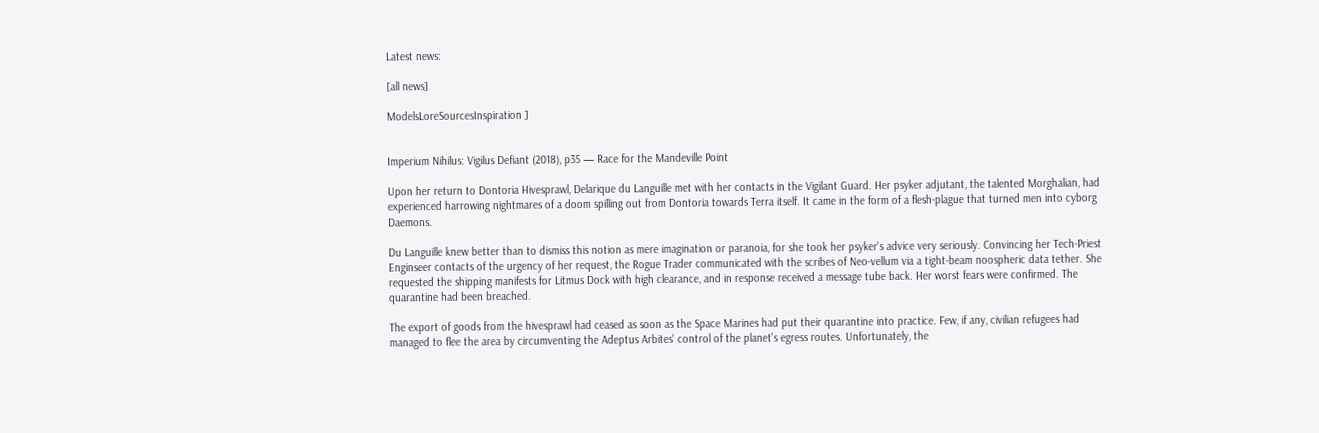Latest news:

[all news]

ModelsLoreSourcesInspiration ]


Imperium Nihilus: Vigilus Defiant (2018), p35 — Race for the Mandeville Point

Upon her return to Dontoria Hivesprawl, Delarique du Languille met with her contacts in the Vigilant Guard. Her psyker adjutant, the talented Morghalian, had experienced harrowing nightmares of a doom spilling out from Dontoria towards Terra itself. It came in the form of a flesh-plague that turned men into cyborg Daemons.

Du Languille knew better than to dismiss this notion as mere imagination or paranoia, for she took her psyker's advice very seriously. Convincing her Tech-Priest Enginseer contacts of the urgency of her request, the Rogue Trader communicated with the scribes of Neo-vellum via a tight-beam noospheric data tether. She requested the shipping manifests for Litmus Dock with high clearance, and in response received a message tube back. Her worst fears were confirmed. The quarantine had been breached.

The export of goods from the hivesprawl had ceased as soon as the Space Marines had put their quarantine into practice. Few, if any, civilian refugees had managed to flee the area by circumventing the Adeptus Arbites' control of the planet's egress routes. Unfortunately, the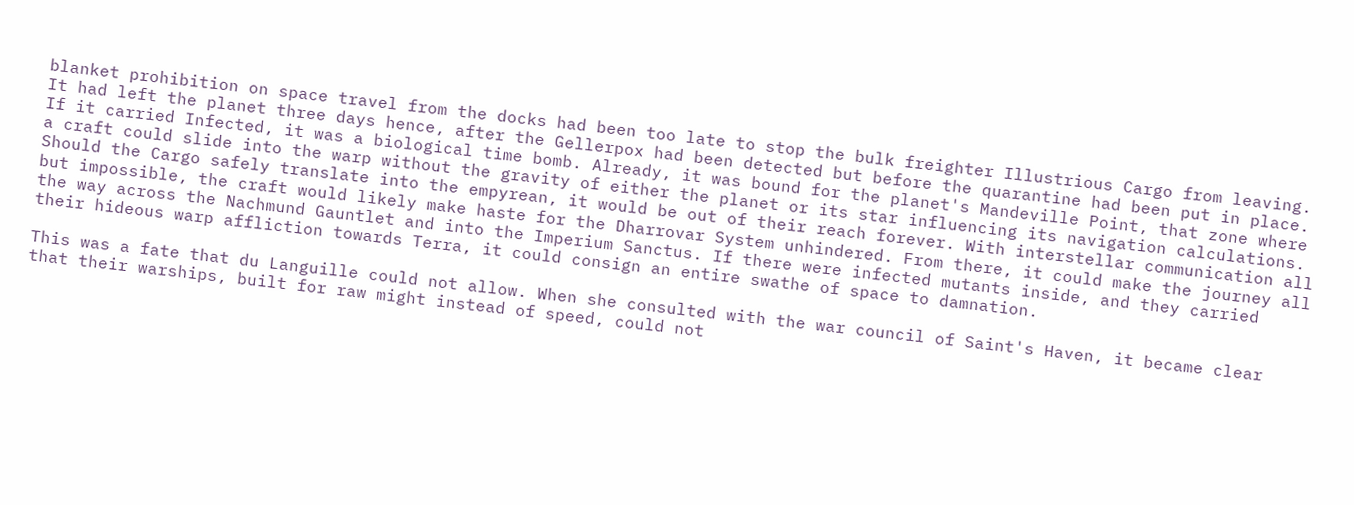blanket prohibition on space travel from the docks had been too late to stop the bulk freighter Illustrious Cargo from leaving. It had left the planet three days hence, after the Gellerpox had been detected but before the quarantine had been put in place. If it carried Infected, it was a biological time bomb. Already, it was bound for the planet's Mandeville Point, that zone where a craft could slide into the warp without the gravity of either the planet or its star influencing its navigation calculations. Should the Cargo safely translate into the empyrean, it would be out of their reach forever. With interstellar communication all but impossible, the craft would likely make haste for the Dharrovar System unhindered. From there, it could make the journey all the way across the Nachmund Gauntlet and into the Imperium Sanctus. If there were infected mutants inside, and they carried their hideous warp affliction towards Terra, it could consign an entire swathe of space to damnation.

This was a fate that du Languille could not allow. When she consulted with the war council of Saint's Haven, it became clear that their warships, built for raw might instead of speed, could not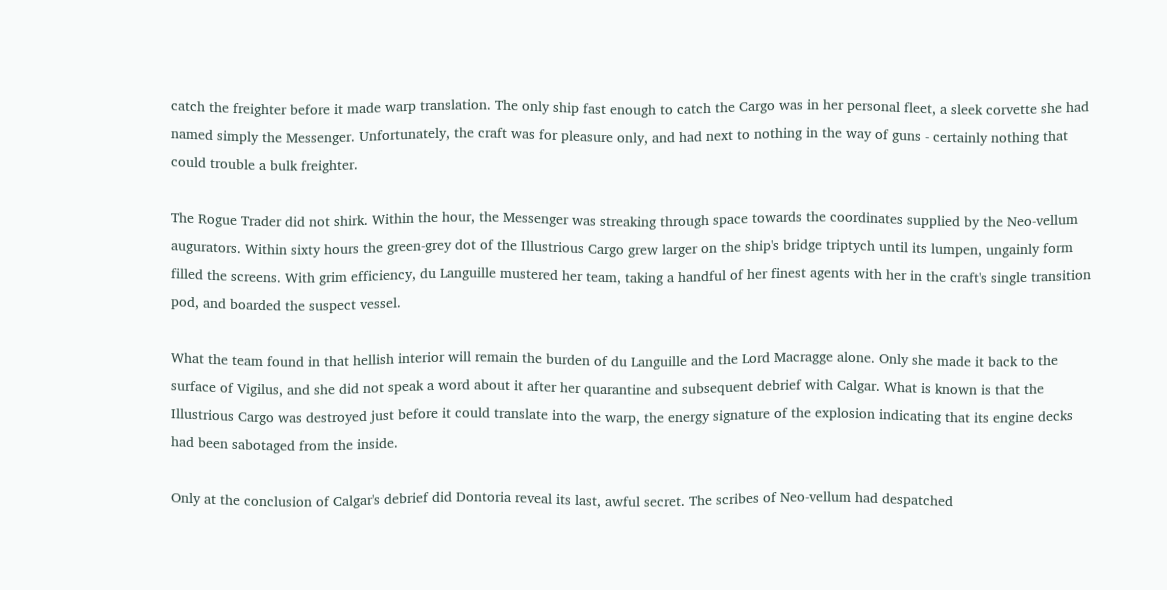catch the freighter before it made warp translation. The only ship fast enough to catch the Cargo was in her personal fleet, a sleek corvette she had named simply the Messenger. Unfortunately, the craft was for pleasure only, and had next to nothing in the way of guns - certainly nothing that could trouble a bulk freighter.

The Rogue Trader did not shirk. Within the hour, the Messenger was streaking through space towards the coordinates supplied by the Neo-vellum augurators. Within sixty hours the green-grey dot of the Illustrious Cargo grew larger on the ship's bridge triptych until its lumpen, ungainly form filled the screens. With grim efficiency, du Languille mustered her team, taking a handful of her finest agents with her in the craft's single transition pod, and boarded the suspect vessel.

What the team found in that hellish interior will remain the burden of du Languille and the Lord Macragge alone. Only she made it back to the surface of Vigilus, and she did not speak a word about it after her quarantine and subsequent debrief with Calgar. What is known is that the Illustrious Cargo was destroyed just before it could translate into the warp, the energy signature of the explosion indicating that its engine decks had been sabotaged from the inside.

Only at the conclusion of Calgar's debrief did Dontoria reveal its last, awful secret. The scribes of Neo-vellum had despatched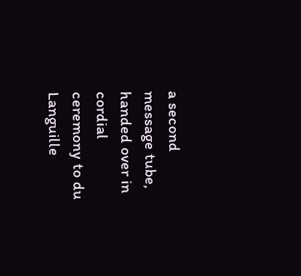a second message tube, handed over in cordial ceremony to du Languille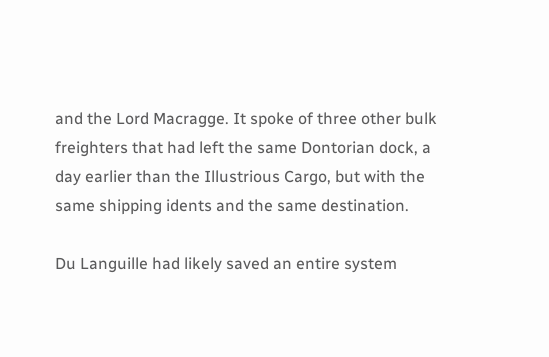and the Lord Macragge. It spoke of three other bulk freighters that had left the same Dontorian dock, a day earlier than the Illustrious Cargo, but with the same shipping idents and the same destination.

Du Languille had likely saved an entire system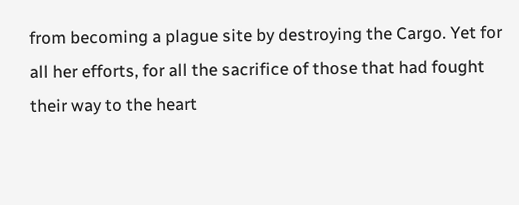from becoming a plague site by destroying the Cargo. Yet for all her efforts, for all the sacrifice of those that had fought their way to the heart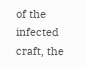of the infected craft, the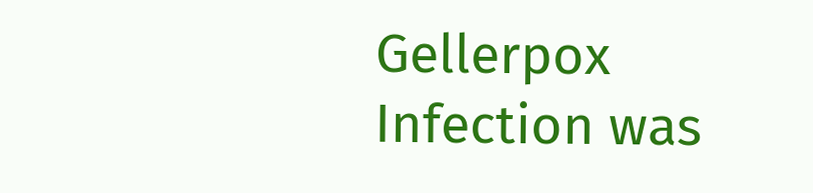Gellerpox Infection was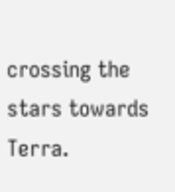crossing the stars towards Terra.